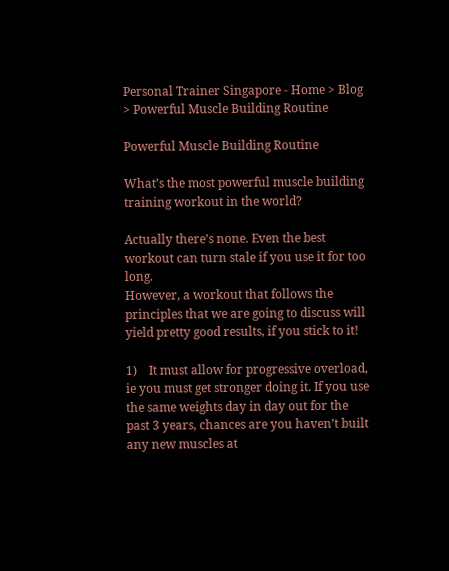Personal Trainer Singapore - Home > Blog > Powerful Muscle Building Routine

Powerful Muscle Building Routine

What’s the most powerful muscle building training workout in the world?

Actually there’s none. Even the best workout can turn stale if you use it for too long.
However, a workout that follows the principles that we are going to discuss will yield pretty good results, if you stick to it!

1)    It must allow for progressive overload, ie you must get stronger doing it. If you use the same weights day in day out for the past 3 years, chances are you haven’t built any new muscles at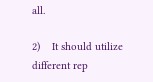all.

2)    It should utilize different rep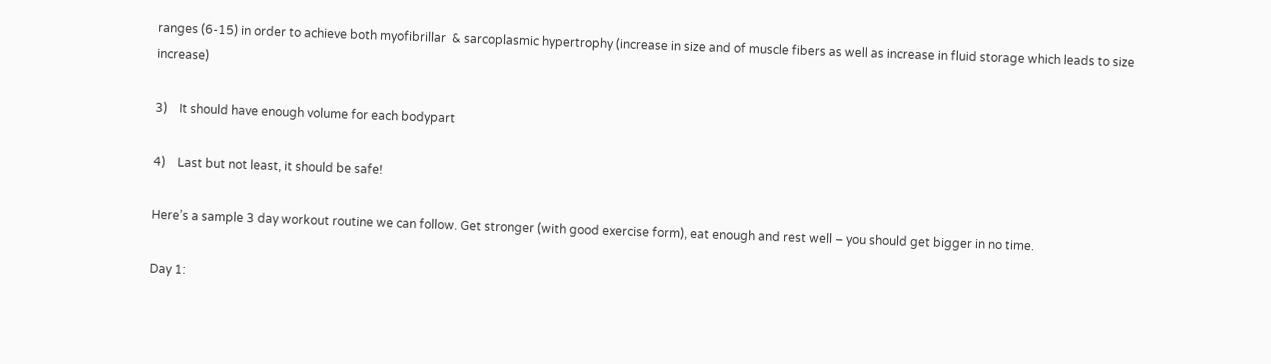ranges (6-15) in order to achieve both myofibrillar  & sarcoplasmic hypertrophy (increase in size and of muscle fibers as well as increase in fluid storage which leads to size increase)

3)    It should have enough volume for each bodypart

4)    Last but not least, it should be safe!

Here’s a sample 3 day workout routine we can follow. Get stronger (with good exercise form), eat enough and rest well – you should get bigger in no time.

Day 1: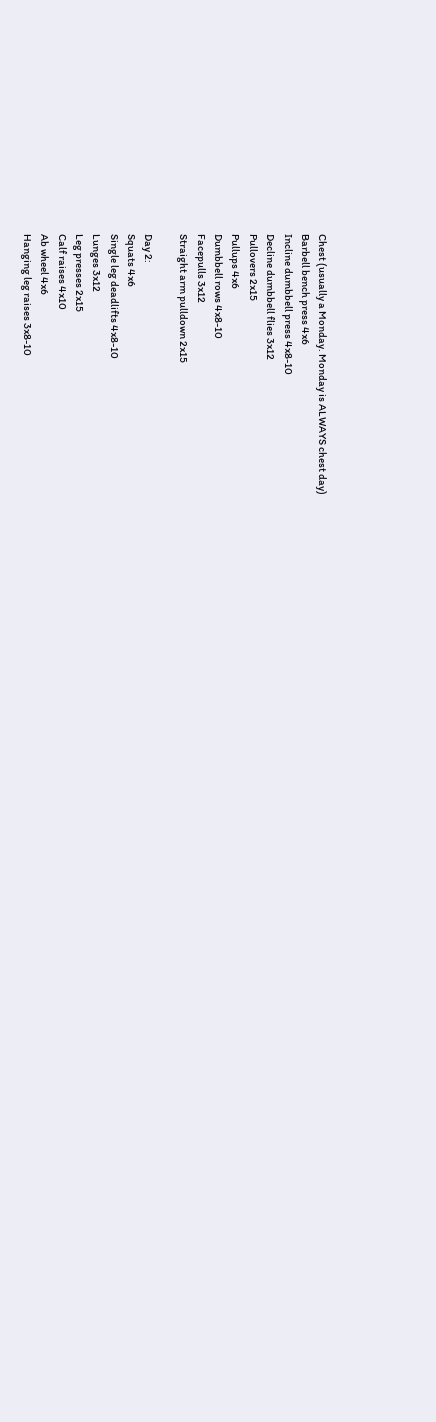Chest (usually a Monday. Monday is ALWAYS chest day)
Barbell bench press 4x6
Incline dumbbell press 4x8-10
Decline dumbbell flies 3x12
Pullovers 2x15
Pullups 4x6
Dumbbell rows 4x8-10
Facepulls 3x12
Straight arm pulldown 2x15

Day 2:
Squats 4x6
Single leg deadlifts 4x8-10
Lunges 3x12
Leg presses 2x15
Calf raises 4x10
Ab wheel 4x6
Hanging leg raises 3x8-10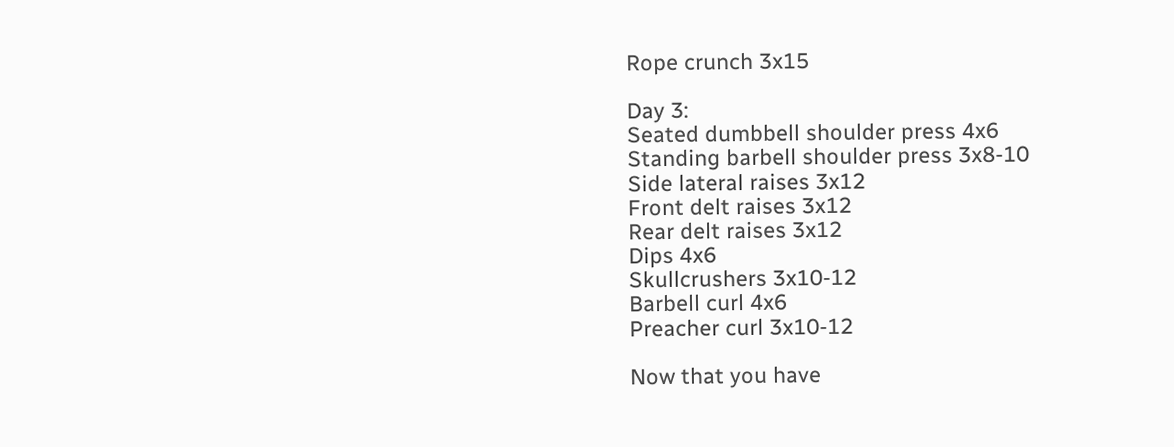Rope crunch 3x15

Day 3:
Seated dumbbell shoulder press 4x6
Standing barbell shoulder press 3x8-10
Side lateral raises 3x12
Front delt raises 3x12
Rear delt raises 3x12
Dips 4x6
Skullcrushers 3x10-12
Barbell curl 4x6
Preacher curl 3x10-12

Now that you have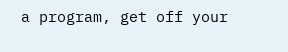a program, get off your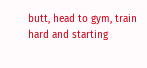butt, head to gym, train hard and starting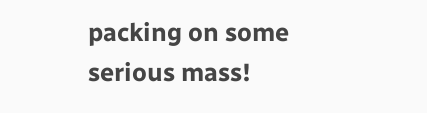packing on some serious mass!